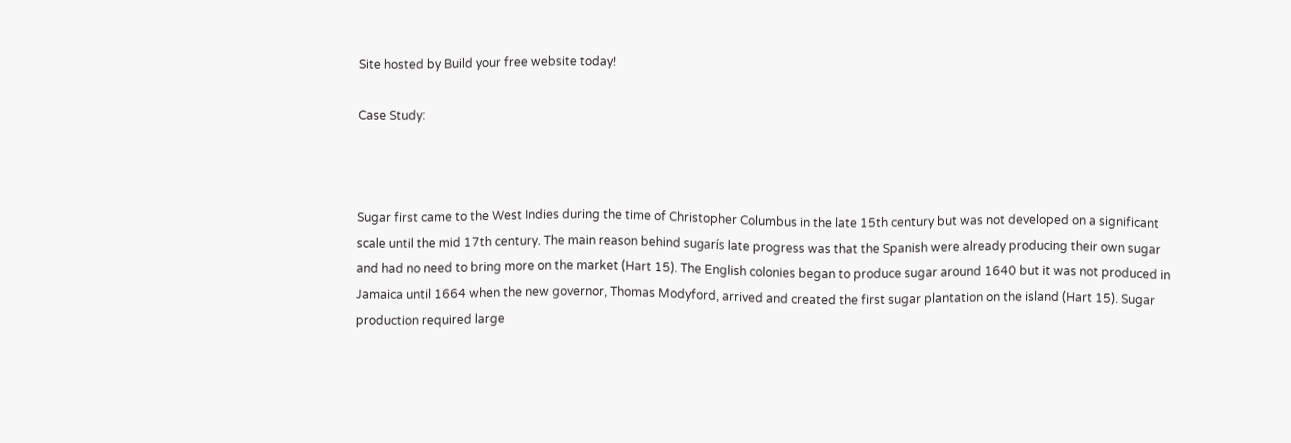Site hosted by Build your free website today!

Case Study:



Sugar first came to the West Indies during the time of Christopher Columbus in the late 15th century but was not developed on a significant scale until the mid 17th century. The main reason behind sugarís late progress was that the Spanish were already producing their own sugar and had no need to bring more on the market (Hart 15). The English colonies began to produce sugar around 1640 but it was not produced in Jamaica until 1664 when the new governor, Thomas Modyford, arrived and created the first sugar plantation on the island (Hart 15). Sugar production required large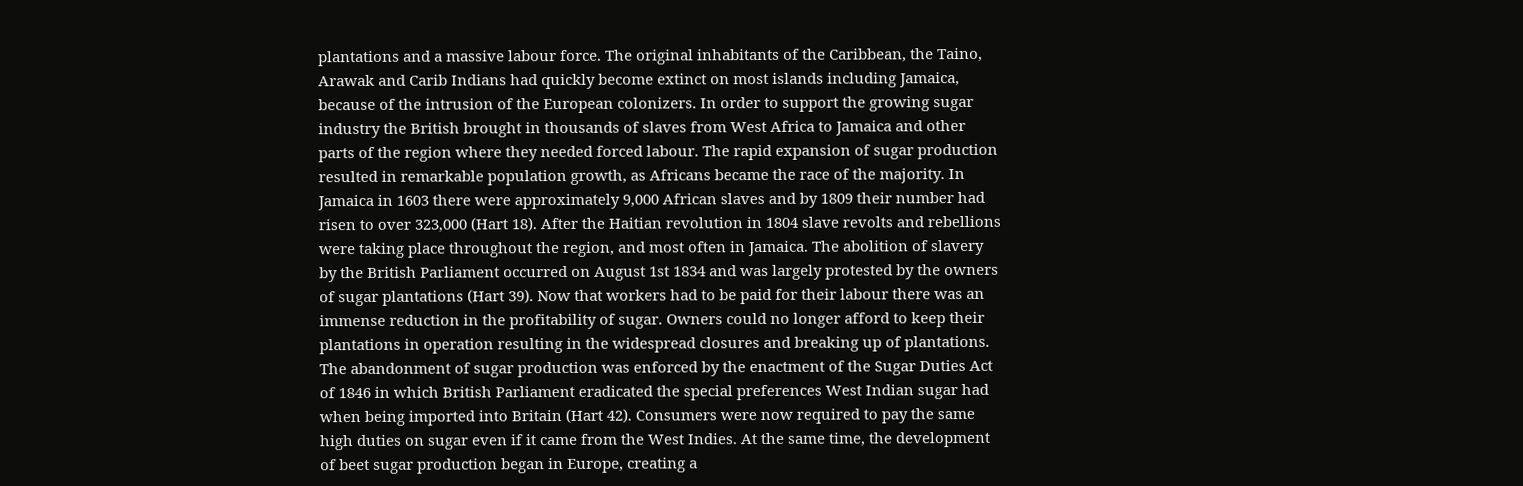plantations and a massive labour force. The original inhabitants of the Caribbean, the Taino, Arawak and Carib Indians had quickly become extinct on most islands including Jamaica, because of the intrusion of the European colonizers. In order to support the growing sugar industry the British brought in thousands of slaves from West Africa to Jamaica and other parts of the region where they needed forced labour. The rapid expansion of sugar production resulted in remarkable population growth, as Africans became the race of the majority. In Jamaica in 1603 there were approximately 9,000 African slaves and by 1809 their number had risen to over 323,000 (Hart 18). After the Haitian revolution in 1804 slave revolts and rebellions were taking place throughout the region, and most often in Jamaica. The abolition of slavery by the British Parliament occurred on August 1st 1834 and was largely protested by the owners of sugar plantations (Hart 39). Now that workers had to be paid for their labour there was an immense reduction in the profitability of sugar. Owners could no longer afford to keep their plantations in operation resulting in the widespread closures and breaking up of plantations. The abandonment of sugar production was enforced by the enactment of the Sugar Duties Act of 1846 in which British Parliament eradicated the special preferences West Indian sugar had when being imported into Britain (Hart 42). Consumers were now required to pay the same high duties on sugar even if it came from the West Indies. At the same time, the development of beet sugar production began in Europe, creating a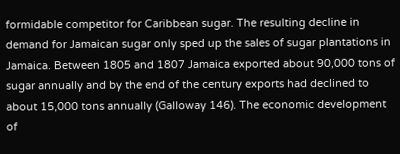formidable competitor for Caribbean sugar. The resulting decline in demand for Jamaican sugar only sped up the sales of sugar plantations in Jamaica. Between 1805 and 1807 Jamaica exported about 90,000 tons of sugar annually and by the end of the century exports had declined to about 15,000 tons annually (Galloway 146). The economic development of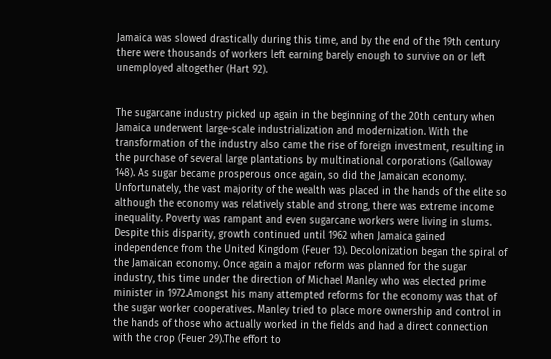Jamaica was slowed drastically during this time, and by the end of the 19th century there were thousands of workers left earning barely enough to survive on or left unemployed altogether (Hart 92).


The sugarcane industry picked up again in the beginning of the 20th century when Jamaica underwent large-scale industrialization and modernization. With the transformation of the industry also came the rise of foreign investment, resulting in the purchase of several large plantations by multinational corporations (Galloway 148). As sugar became prosperous once again, so did the Jamaican economy. Unfortunately, the vast majority of the wealth was placed in the hands of the elite so although the economy was relatively stable and strong, there was extreme income inequality. Poverty was rampant and even sugarcane workers were living in slums. Despite this disparity, growth continued until 1962 when Jamaica gained independence from the United Kingdom (Feuer 13). Decolonization began the spiral of the Jamaican economy. Once again a major reform was planned for the sugar industry, this time under the direction of Michael Manley who was elected prime minister in 1972.Amongst his many attempted reforms for the economy was that of the sugar worker cooperatives. Manley tried to place more ownership and control in the hands of those who actually worked in the fields and had a direct connection with the crop (Feuer 29).The effort to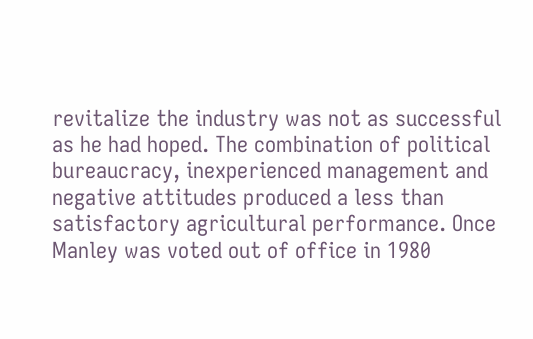revitalize the industry was not as successful as he had hoped. The combination of political bureaucracy, inexperienced management and negative attitudes produced a less than satisfactory agricultural performance. Once Manley was voted out of office in 1980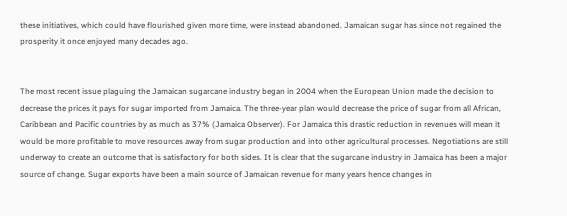these initiatives, which could have flourished given more time, were instead abandoned. Jamaican sugar has since not regained the prosperity it once enjoyed many decades ago.


The most recent issue plaguing the Jamaican sugarcane industry began in 2004 when the European Union made the decision to decrease the prices it pays for sugar imported from Jamaica. The three-year plan would decrease the price of sugar from all African, Caribbean and Pacific countries by as much as 37% (Jamaica Observer). For Jamaica this drastic reduction in revenues will mean it would be more profitable to move resources away from sugar production and into other agricultural processes. Negotiations are still underway to create an outcome that is satisfactory for both sides. It is clear that the sugarcane industry in Jamaica has been a major source of change. Sugar exports have been a main source of Jamaican revenue for many years hence changes in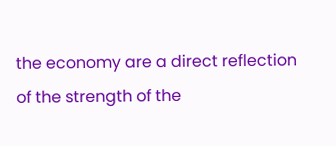the economy are a direct reflection of the strength of the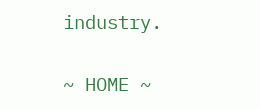industry.


~ HOME ~